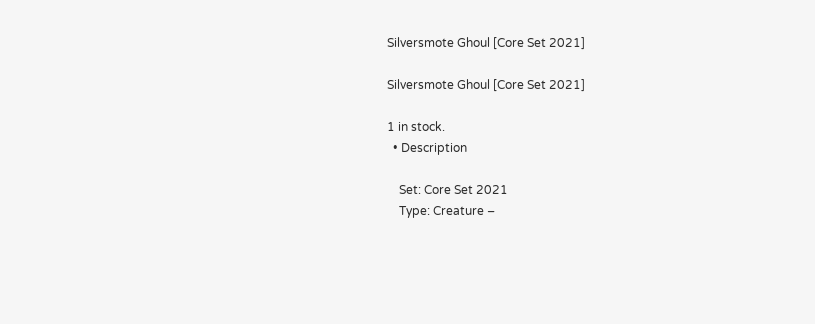Silversmote Ghoul [Core Set 2021]

Silversmote Ghoul [Core Set 2021]

1 in stock.
  • Description

    Set: Core Set 2021
    Type: Creature –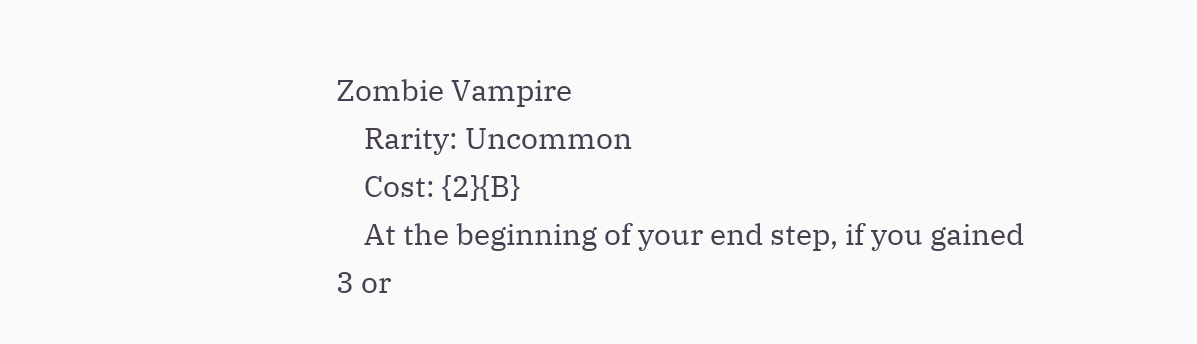Zombie Vampire
    Rarity: Uncommon
    Cost: {2}{B}
    At the beginning of your end step, if you gained 3 or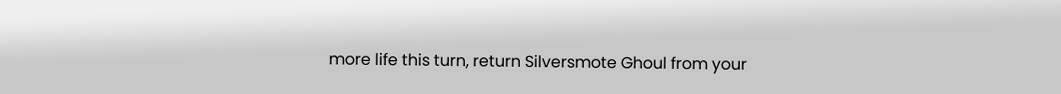more life this turn, return Silversmote Ghoul from your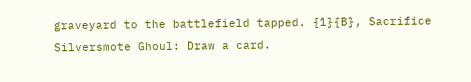graveyard to the battlefield tapped. {1}{B}, Sacrifice Silversmote Ghoul: Draw a card.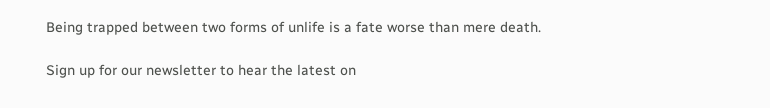Being trapped between two forms of unlife is a fate worse than mere death.

Sign up for our newsletter to hear the latest on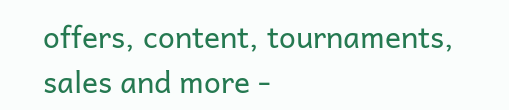offers, content, tournaments, sales and more -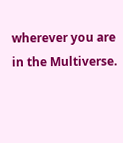wherever you are in the Multiverse.